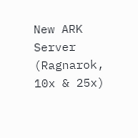New ARK Server (Ragnarok, 10x & 25x)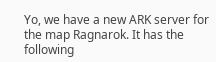Yo, we have a new ARK server for the map Ragnarok. It has the following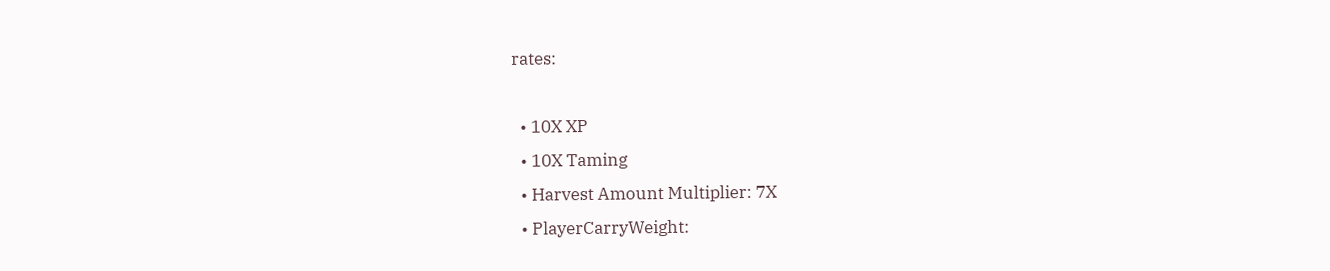rates:

  • 10X XP
  • 10X Taming
  • Harvest Amount Multiplier: 7X
  • PlayerCarryWeight: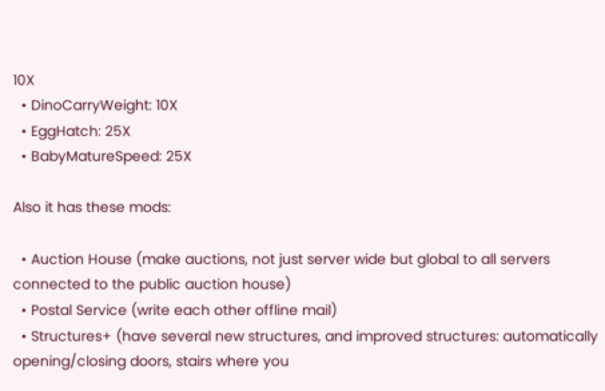10X
  • DinoCarryWeight: 10X
  • EggHatch: 25X
  • BabyMatureSpeed: 25X

Also it has these mods:

  • Auction House (make auctions, not just server wide but global to all servers connected to the public auction house)
  • Postal Service (write each other offline mail)
  • Structures+ (have several new structures, and improved structures: automatically opening/closing doors, stairs where you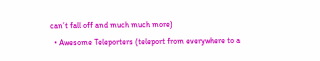can’t fall off and much much more)
  • Awesome Teleporters (teleport from everywhere to a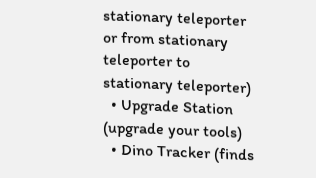stationary teleporter or from stationary teleporter to stationary teleporter)
  • Upgrade Station (upgrade your tools)
  • Dino Tracker (finds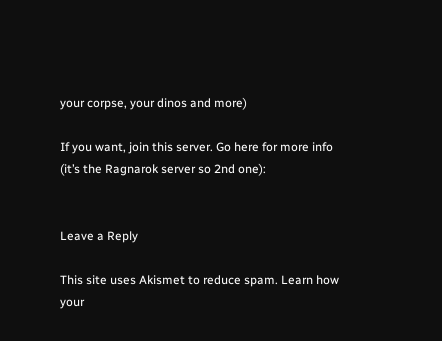your corpse, your dinos and more)

If you want, join this server. Go here for more info (it’s the Ragnarok server so 2nd one):


Leave a Reply

This site uses Akismet to reduce spam. Learn how your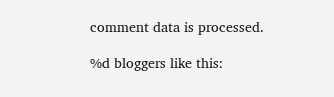comment data is processed.

%d bloggers like this: